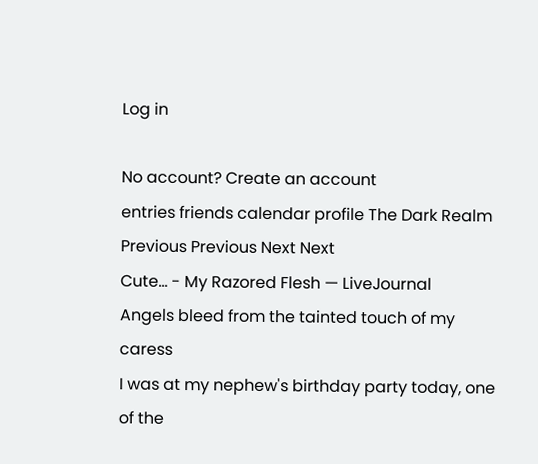Log in

No account? Create an account
entries friends calendar profile The Dark Realm Previous Previous Next Next
Cute... - My Razored Flesh — LiveJournal
Angels bleed from the tainted touch of my caress
I was at my nephew's birthday party today, one of the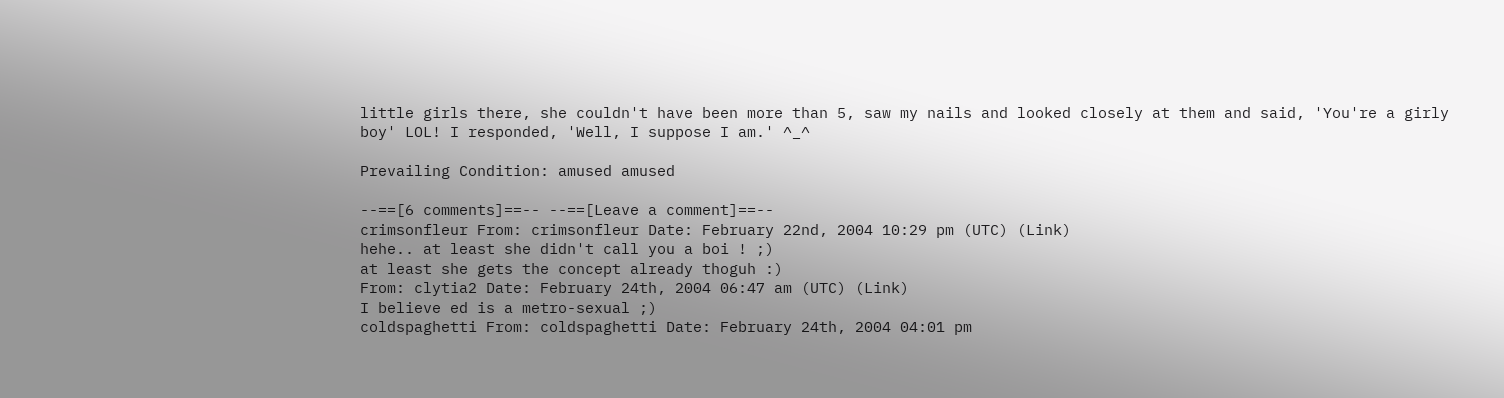little girls there, she couldn't have been more than 5, saw my nails and looked closely at them and said, 'You're a girly boy' LOL! I responded, 'Well, I suppose I am.' ^_^

Prevailing Condition: amused amused

--==[6 comments]==-- --==[Leave a comment]==--
crimsonfleur From: crimsonfleur Date: February 22nd, 2004 10:29 pm (UTC) (Link)
hehe.. at least she didn't call you a boi ! ;)
at least she gets the concept already thoguh :)
From: clytia2 Date: February 24th, 2004 06:47 am (UTC) (Link)
I believe ed is a metro-sexual ;)
coldspaghetti From: coldspaghetti Date: February 24th, 2004 04:01 pm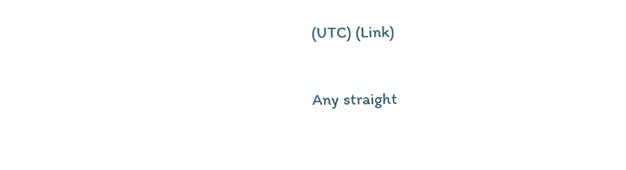(UTC) (Link)


Any straight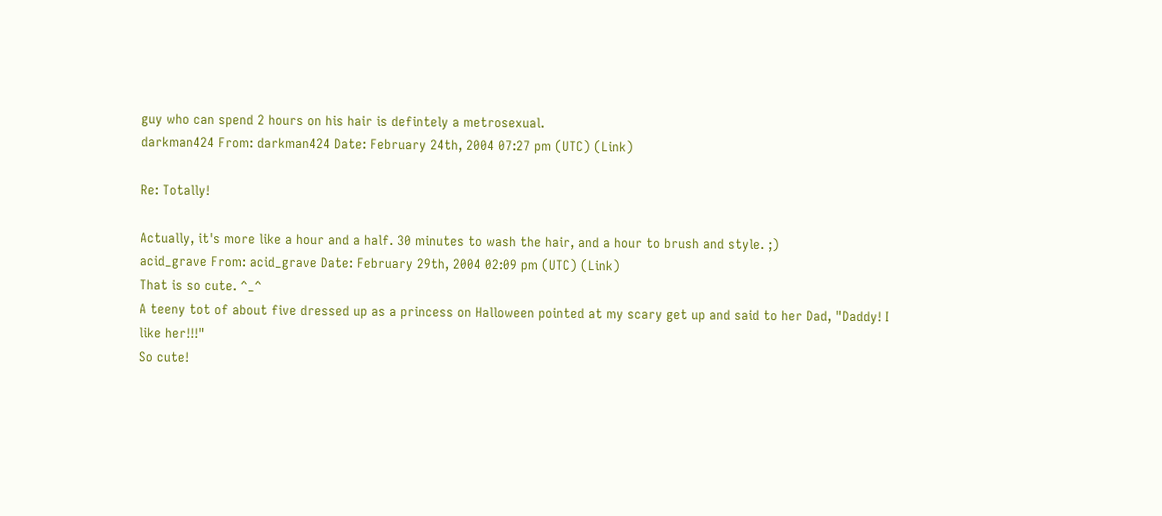guy who can spend 2 hours on his hair is defintely a metrosexual.
darkman424 From: darkman424 Date: February 24th, 2004 07:27 pm (UTC) (Link)

Re: Totally!

Actually, it's more like a hour and a half. 30 minutes to wash the hair, and a hour to brush and style. ;)
acid_grave From: acid_grave Date: February 29th, 2004 02:09 pm (UTC) (Link)
That is so cute. ^_^
A teeny tot of about five dressed up as a princess on Halloween pointed at my scary get up and said to her Dad, "Daddy! I like her!!!"
So cute!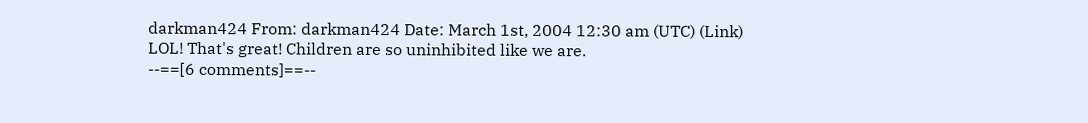darkman424 From: darkman424 Date: March 1st, 2004 12:30 am (UTC) (Link)
LOL! That's great! Children are so uninhibited like we are.
--==[6 comments]==--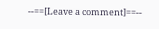--==[Leave a comment]==--